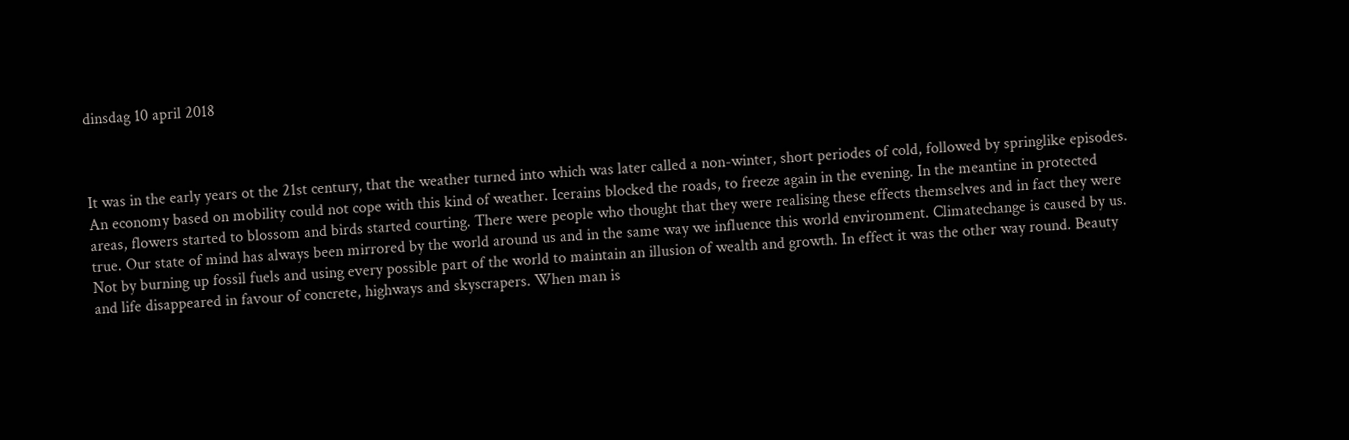dinsdag 10 april 2018



It was in the early years ot the 21st century, that the weather turned into which was later called a non-winter, short periodes of cold, followed by springlike episodes. An economy based on mobility could not cope with this kind of weather. Icerains blocked the roads, to freeze again in the evening. In the meantine in protected areas, flowers started to blossom and birds started courting. There were people who thought that they were realising these effects themselves and in fact they were true. Our state of mind has always been mirrored by the world around us and in the same way we influence this world environment. Climatechange is caused by us. Not by burning up fossil fuels and using every possible part of the world to maintain an illusion of wealth and growth. In effect it was the other way round. Beauty and life disappeared in favour of concrete, highways and skyscrapers. When man is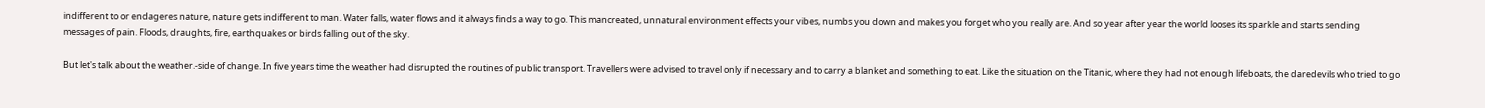indifferent to or endageres nature, nature gets indifferent to man. Water falls, water flows and it always finds a way to go. This mancreated, unnatural environment effects your vibes, numbs you down and makes you forget who you really are. And so year after year the world looses its sparkle and starts sending messages of pain. Floods, draughts, fire, earthquakes or birds falling out of the sky.

But let's talk about the weather.-side of change. In five years time the weather had disrupted the routines of public transport. Travellers were advised to travel only if necessary and to carry a blanket and something to eat. Like the situation on the Titanic, where they had not enough lifeboats, the daredevils who tried to go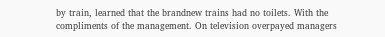by train, learned that the brandnew trains had no toilets. With the compliments of the management. On television overpayed managers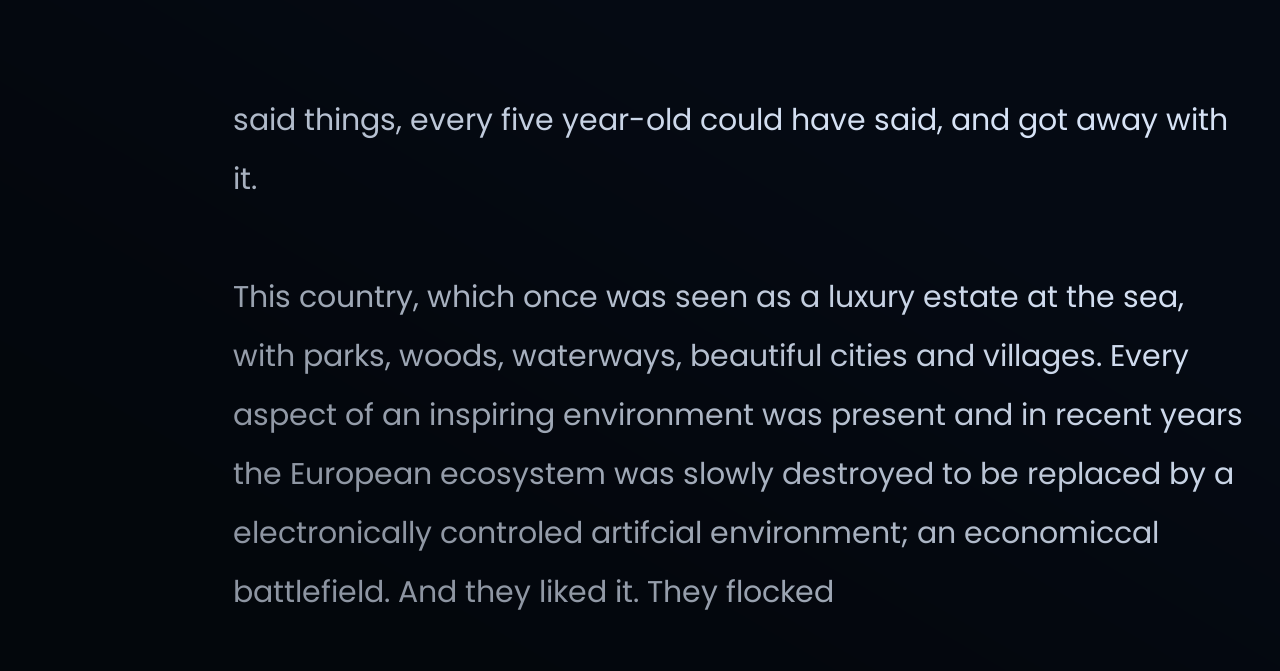said things, every five year-old could have said, and got away with it.

This country, which once was seen as a luxury estate at the sea, with parks, woods, waterways, beautiful cities and villages. Every aspect of an inspiring environment was present and in recent years the European ecosystem was slowly destroyed to be replaced by a electronically controled artifcial environment; an economiccal battlefield. And they liked it. They flocked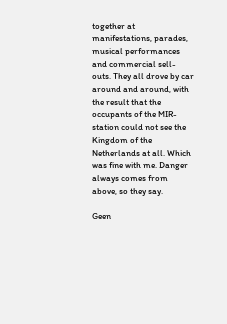together at manifestations, parades, musical performances and commercial sell-outs. They all drove by car around and around, with the result that the occupants of the MIR-station could not see the Kingdom of the Netherlands at all. Which was fine with me. Danger always comes from above, so they say.

Geen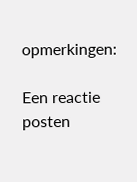opmerkingen:

Een reactie posten